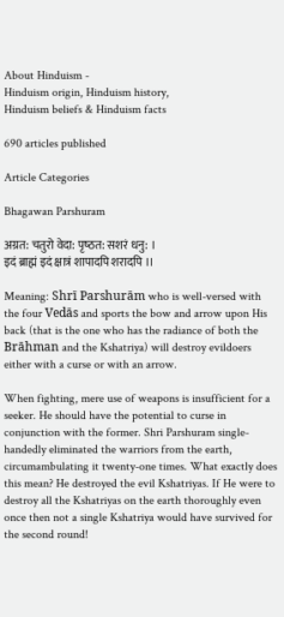About Hinduism -
Hinduism origin, Hinduism history,
Hinduism beliefs & Hinduism facts

690 articles published

Article Categories

Bhagawan Parshuram

अग्रत: चतुरो वेदा: पृष्‍ठत: सशरं धनु: ।
इदं ब्राह्मं इदं क्षात्रं शापादपि शरादपि ।।

Meaning: Shrī Parshurām who is well-versed with the four Vedās and sports the bow and arrow upon His back (that is the one who has the radiance of both the Brāhman and the Kshatriya) will destroy evildoers either with a curse or with an arrow.

When fighting, mere use of weapons is insufficient for a seeker. He should have the potential to curse in conjunction with the former. Shri Parshuram single-handedly eliminated the warriors from the earth, circumambulating it twenty-one times. What exactly does this mean? He destroyed the evil Kshatriyas. If He were to destroy all the Kshatriyas on the earth thoroughly even once then not a single Kshatriya would have survived for the second round!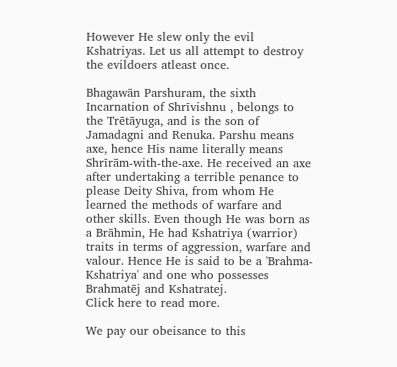However He slew only the evil Kshatriyas. Let us all attempt to destroy the evildoers atleast once.

Bhagawān Parshuram, the sixth Incarnation of Shrīvishnu , belongs to the Trētāyuga, and is the son of Jamadagni and Renuka. Parshu means axe, hence His name literally means Shrīrām-with-the-axe. He received an axe after undertaking a terrible penance to please Deity Shiva, from whom He learned the methods of warfare and other skills. Even though He was born as a Brāhmin, He had Kshatriya (warrior) traits in terms of aggression, warfare and valour. Hence He is said to be a 'Brahma-Kshatriya' and one who possesses Brahmatēj and Kshatratej.
Click here to read more.

We pay our obeisance to this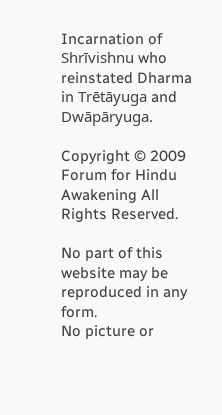Incarnation of Shrīvishnu who reinstated Dharma in Trētāyuga and Dwāpāryuga.

Copyright © 2009 Forum for Hindu Awakening All Rights Reserved.

No part of this website may be reproduced in any form.
No picture or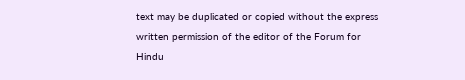text may be duplicated or copied without the express
written permission of the editor of the Forum for Hindu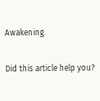Awakening.

Did this article help you?